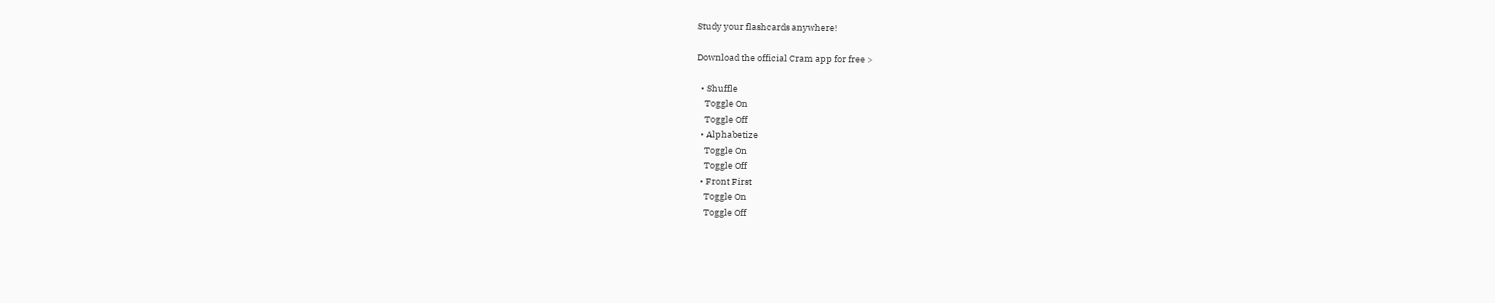Study your flashcards anywhere!

Download the official Cram app for free >

  • Shuffle
    Toggle On
    Toggle Off
  • Alphabetize
    Toggle On
    Toggle Off
  • Front First
    Toggle On
    Toggle Off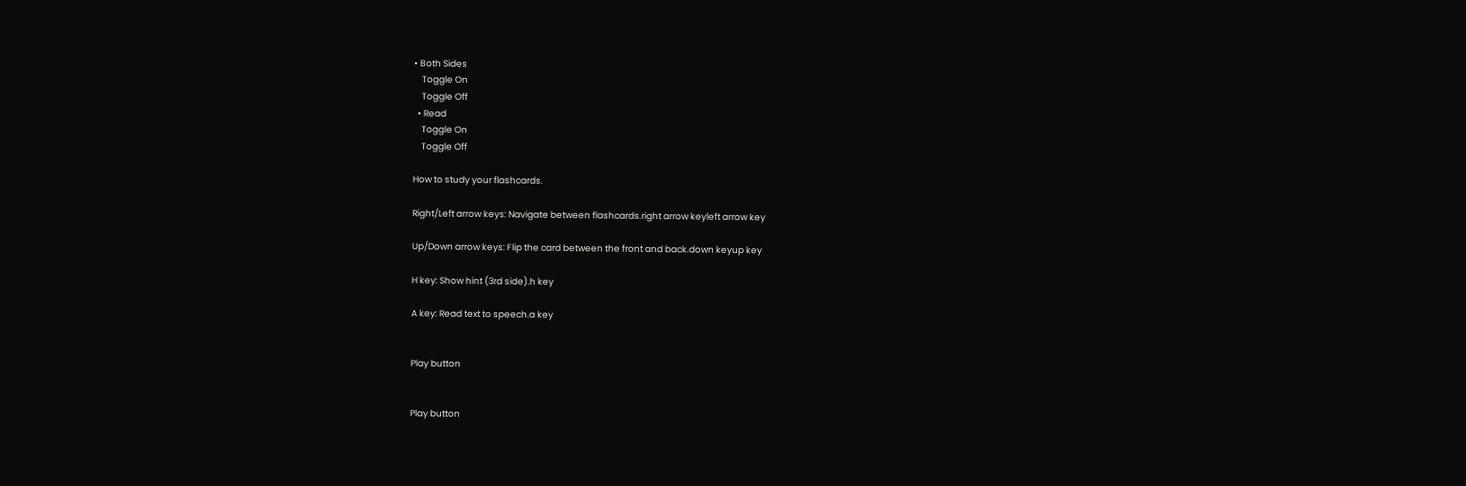• Both Sides
    Toggle On
    Toggle Off
  • Read
    Toggle On
    Toggle Off

How to study your flashcards.

Right/Left arrow keys: Navigate between flashcards.right arrow keyleft arrow key

Up/Down arrow keys: Flip the card between the front and back.down keyup key

H key: Show hint (3rd side).h key

A key: Read text to speech.a key


Play button


Play button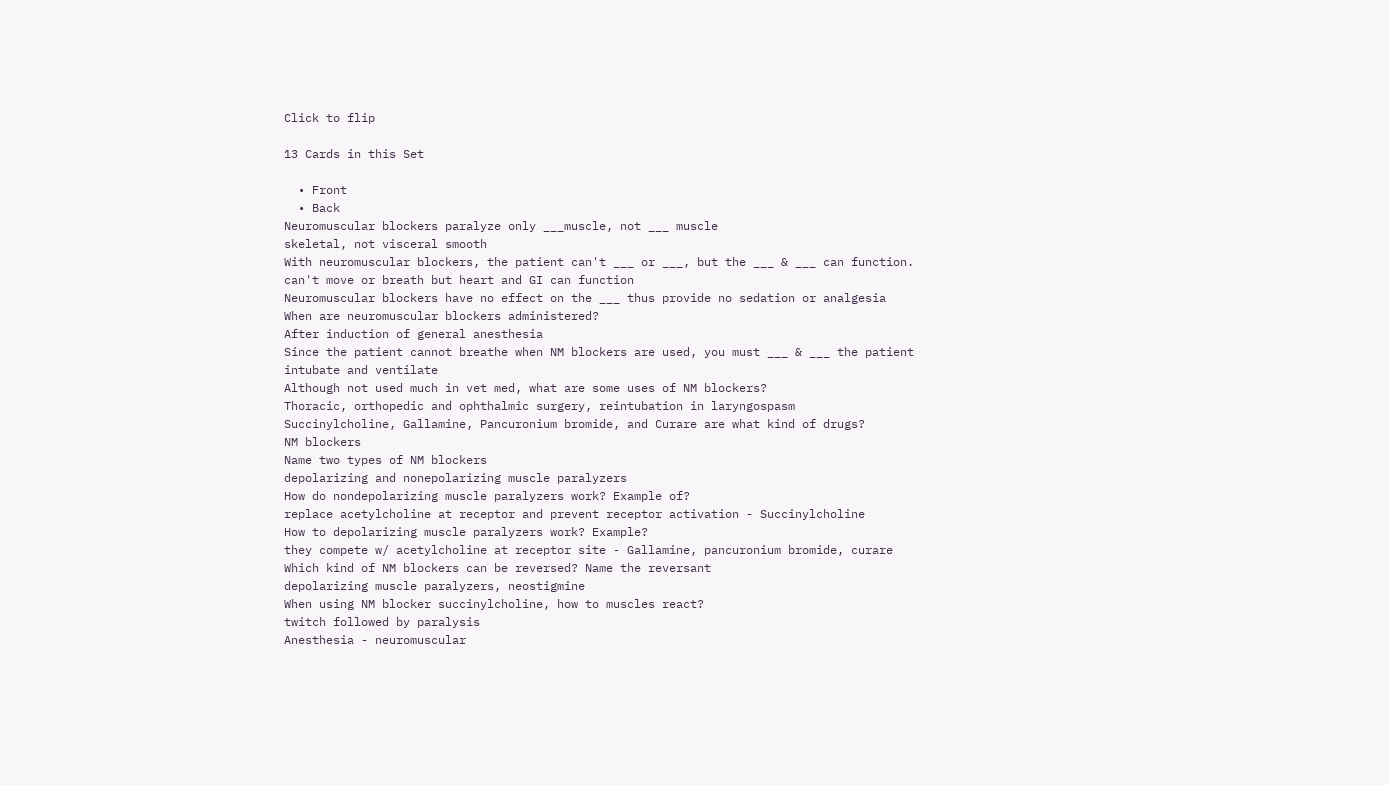Click to flip

13 Cards in this Set

  • Front
  • Back
Neuromuscular blockers paralyze only ___muscle, not ___ muscle
skeletal, not visceral smooth
With neuromuscular blockers, the patient can't ___ or ___, but the ___ & ___ can function.
can't move or breath but heart and GI can function
Neuromuscular blockers have no effect on the ___ thus provide no sedation or analgesia
When are neuromuscular blockers administered?
After induction of general anesthesia
Since the patient cannot breathe when NM blockers are used, you must ___ & ___ the patient
intubate and ventilate
Although not used much in vet med, what are some uses of NM blockers?
Thoracic, orthopedic and ophthalmic surgery, reintubation in laryngospasm
Succinylcholine, Gallamine, Pancuronium bromide, and Curare are what kind of drugs?
NM blockers
Name two types of NM blockers
depolarizing and nonepolarizing muscle paralyzers
How do nondepolarizing muscle paralyzers work? Example of?
replace acetylcholine at receptor and prevent receptor activation - Succinylcholine
How to depolarizing muscle paralyzers work? Example?
they compete w/ acetylcholine at receptor site - Gallamine, pancuronium bromide, curare
Which kind of NM blockers can be reversed? Name the reversant
depolarizing muscle paralyzers, neostigmine
When using NM blocker succinylcholine, how to muscles react?
twitch followed by paralysis
Anesthesia - neuromuscular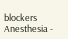blockers
Anesthesia -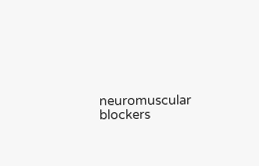neuromuscular blockers